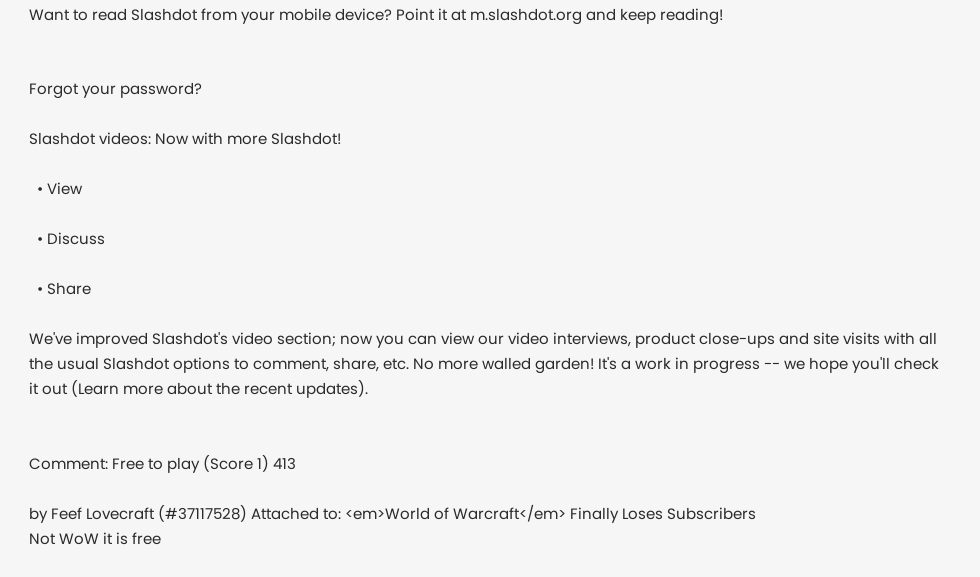Want to read Slashdot from your mobile device? Point it at m.slashdot.org and keep reading!


Forgot your password?

Slashdot videos: Now with more Slashdot!

  • View

  • Discuss

  • Share

We've improved Slashdot's video section; now you can view our video interviews, product close-ups and site visits with all the usual Slashdot options to comment, share, etc. No more walled garden! It's a work in progress -- we hope you'll check it out (Learn more about the recent updates).


Comment: Free to play (Score 1) 413

by Feef Lovecraft (#37117528) Attached to: <em>World of Warcraft</em> Finally Loses Subscribers
Not WoW it is free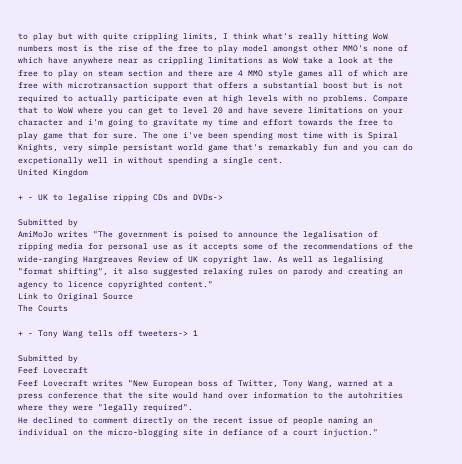to play but with quite crippling limits, I think what's really hitting WoW numbers most is the rise of the free to play model amongst other MMO's none of which have anywhere near as crippling limitations as WoW take a look at the free to play on steam section and there are 4 MMO style games all of which are free with microtransaction support that offers a substantial boost but is not required to actually participate even at high levels with no problems. Compare that to WoW where you can get to level 20 and have severe limitations on your character and i'm going to gravitate my time and effort towards the free to play game that for sure. The one i've been spending most time with is Spiral Knights, very simple persistant world game that's remarkably fun and you can do excpetionally well in without spending a single cent.
United Kingdom

+ - UK to legalise ripping CDs and DVDs->

Submitted by
AmiMoJo writes "The government is poised to announce the legalisation of ripping media for personal use as it accepts some of the recommendations of the wide-ranging Hargreaves Review of UK copyright law. As well as legalising "format shifting", it also suggested relaxing rules on parody and creating an agency to licence copyrighted content."
Link to Original Source
The Courts

+ - Tony Wang tells off tweeters-> 1

Submitted by
Feef Lovecraft
Feef Lovecraft writes "New European boss of Twitter, Tony Wang, warned at a press conference that the site would hand over information to the autohrities where they were "legally required".
He declined to comment directly on the recent issue of people naming an individual on the micro-blogging site in defiance of a court injuction."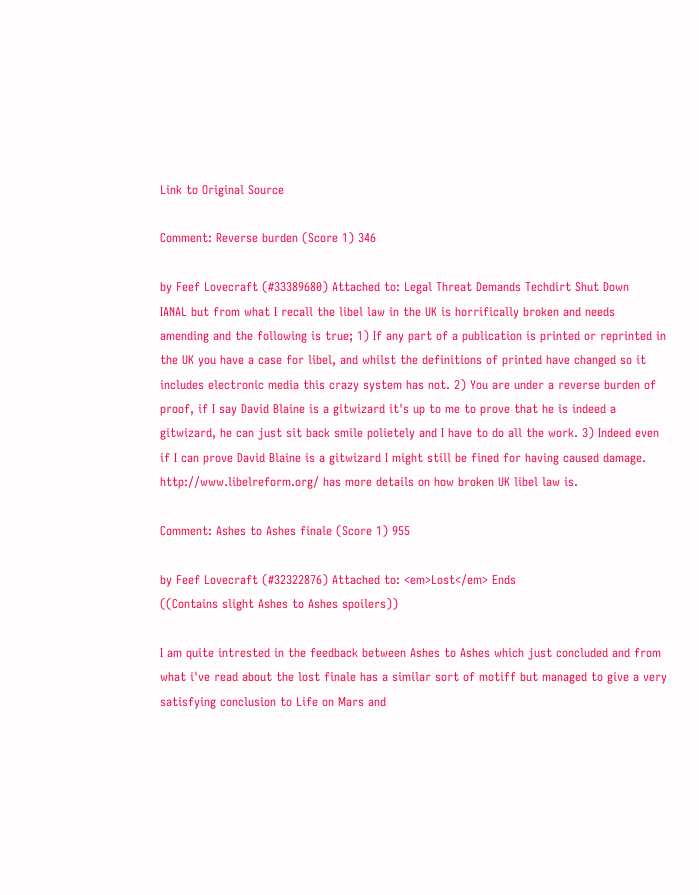Link to Original Source

Comment: Reverse burden (Score 1) 346

by Feef Lovecraft (#33389680) Attached to: Legal Threat Demands Techdirt Shut Down
IANAL but from what I recall the libel law in the UK is horrifically broken and needs amending and the following is true; 1) If any part of a publication is printed or reprinted in the UK you have a case for libel, and whilst the definitions of printed have changed so it includes electronic media this crazy system has not. 2) You are under a reverse burden of proof, if I say David Blaine is a gitwizard it's up to me to prove that he is indeed a gitwizard, he can just sit back smile polietely and I have to do all the work. 3) Indeed even if I can prove David Blaine is a gitwizard I might still be fined for having caused damage. http://www.libelreform.org/ has more details on how broken UK libel law is.

Comment: Ashes to Ashes finale (Score 1) 955

by Feef Lovecraft (#32322876) Attached to: <em>Lost</em> Ends
((Contains slight Ashes to Ashes spoilers))

I am quite intrested in the feedback between Ashes to Ashes which just concluded and from what i've read about the lost finale has a similar sort of motiff but managed to give a very satisfying conclusion to Life on Mars and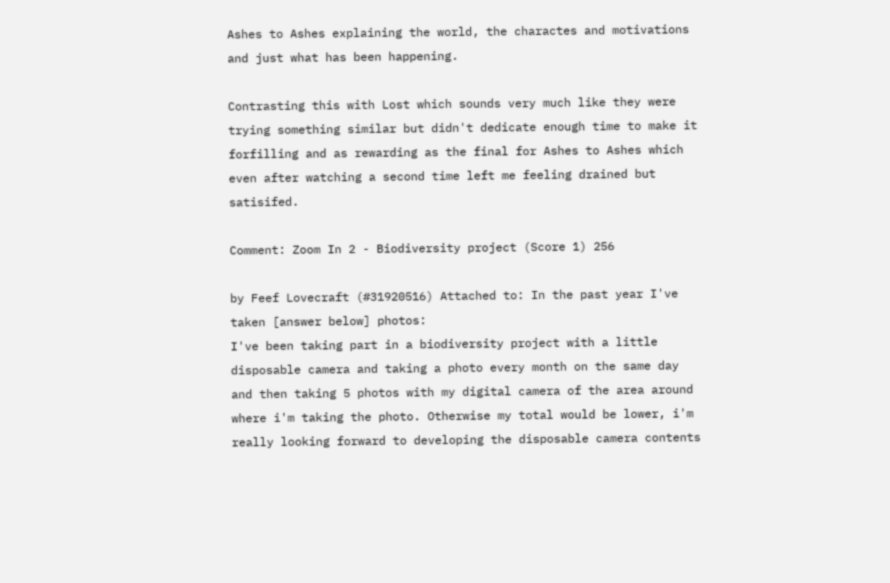Ashes to Ashes explaining the world, the charactes and motivations and just what has been happening.

Contrasting this with Lost which sounds very much like they were trying something similar but didn't dedicate enough time to make it forfilling and as rewarding as the final for Ashes to Ashes which even after watching a second time left me feeling drained but satisifed.

Comment: Zoom In 2 - Biodiversity project (Score 1) 256

by Feef Lovecraft (#31920516) Attached to: In the past year I've taken [answer below] photos:
I've been taking part in a biodiversity project with a little disposable camera and taking a photo every month on the same day and then taking 5 photos with my digital camera of the area around where i'm taking the photo. Otherwise my total would be lower, i'm really looking forward to developing the disposable camera contents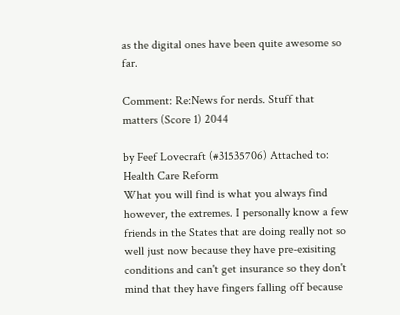as the digital ones have been quite awesome so far.

Comment: Re:News for nerds. Stuff that matters (Score 1) 2044

by Feef Lovecraft (#31535706) Attached to: Health Care Reform
What you will find is what you always find however, the extremes. I personally know a few friends in the States that are doing really not so well just now because they have pre-exisiting conditions and can't get insurance so they don't mind that they have fingers falling off because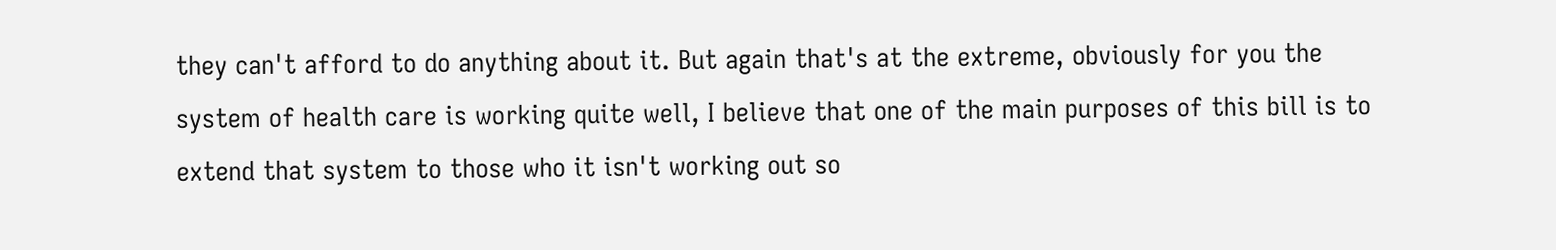they can't afford to do anything about it. But again that's at the extreme, obviously for you the system of health care is working quite well, I believe that one of the main purposes of this bill is to extend that system to those who it isn't working out so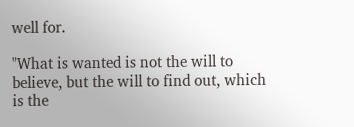well for.

"What is wanted is not the will to believe, but the will to find out, which is the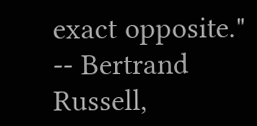exact opposite." -- Bertrand Russell,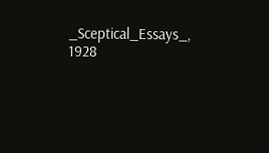_Sceptical_Essays_, 1928